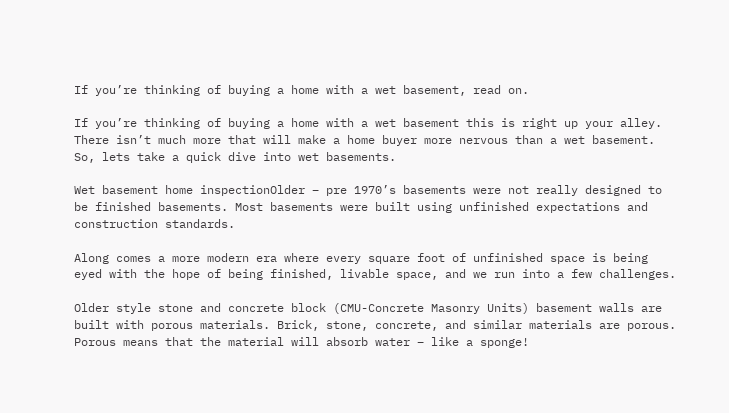If you’re thinking of buying a home with a wet basement, read on.

If you’re thinking of buying a home with a wet basement this is right up your alley. There isn’t much more that will make a home buyer more nervous than a wet basement. So, lets take a quick dive into wet basements.

Wet basement home inspectionOlder – pre 1970’s basements were not really designed to be finished basements. Most basements were built using unfinished expectations and construction standards.

Along comes a more modern era where every square foot of unfinished space is being eyed with the hope of being finished, livable space, and we run into a few challenges.

Older style stone and concrete block (CMU-Concrete Masonry Units) basement walls are built with porous materials. Brick, stone, concrete, and similar materials are porous. Porous means that the material will absorb water – like a sponge!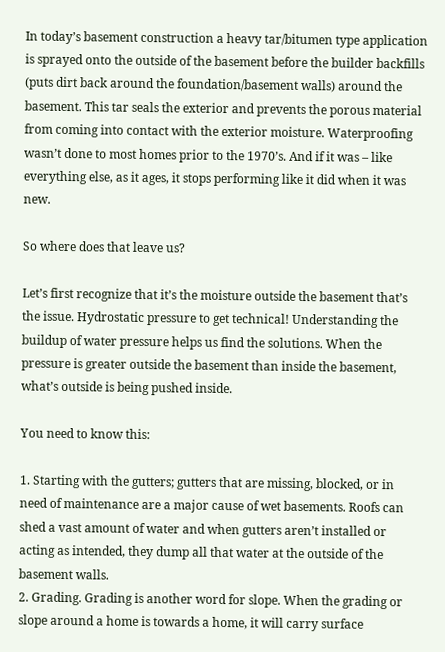In today’s basement construction a heavy tar/bitumen type application is sprayed onto the outside of the basement before the builder backfills (puts dirt back around the foundation/basement walls) around the basement. This tar seals the exterior and prevents the porous material from coming into contact with the exterior moisture. Waterproofing wasn’t done to most homes prior to the 1970’s. And if it was – like everything else, as it ages, it stops performing like it did when it was new.

So where does that leave us?

Let’s first recognize that it’s the moisture outside the basement that’s the issue. Hydrostatic pressure to get technical! Understanding the buildup of water pressure helps us find the solutions. When the pressure is greater outside the basement than inside the basement, what’s outside is being pushed inside.

You need to know this:

1. Starting with the gutters; gutters that are missing, blocked, or in need of maintenance are a major cause of wet basements. Roofs can shed a vast amount of water and when gutters aren’t installed or acting as intended, they dump all that water at the outside of the basement walls.
2. Grading. Grading is another word for slope. When the grading or slope around a home is towards a home, it will carry surface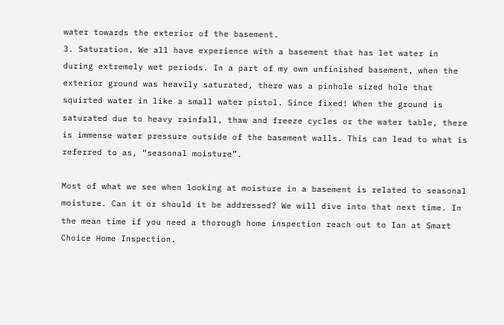water towards the exterior of the basement.
3. Saturation. We all have experience with a basement that has let water in during extremely wet periods. In a part of my own unfinished basement, when the exterior ground was heavily saturated, there was a pinhole sized hole that squirted water in like a small water pistol. Since fixed! When the ground is saturated due to heavy rainfall, thaw and freeze cycles or the water table, there is immense water pressure outside of the basement walls. This can lead to what is referred to as, “seasonal moisture”.

Most of what we see when looking at moisture in a basement is related to seasonal moisture. Can it or should it be addressed? We will dive into that next time. In the mean time if you need a thorough home inspection reach out to Ian at Smart Choice Home Inspection.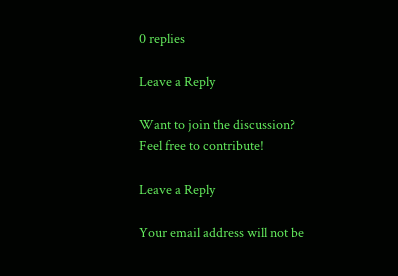0 replies

Leave a Reply

Want to join the discussion?
Feel free to contribute!

Leave a Reply

Your email address will not be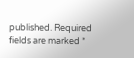published. Required fields are marked *